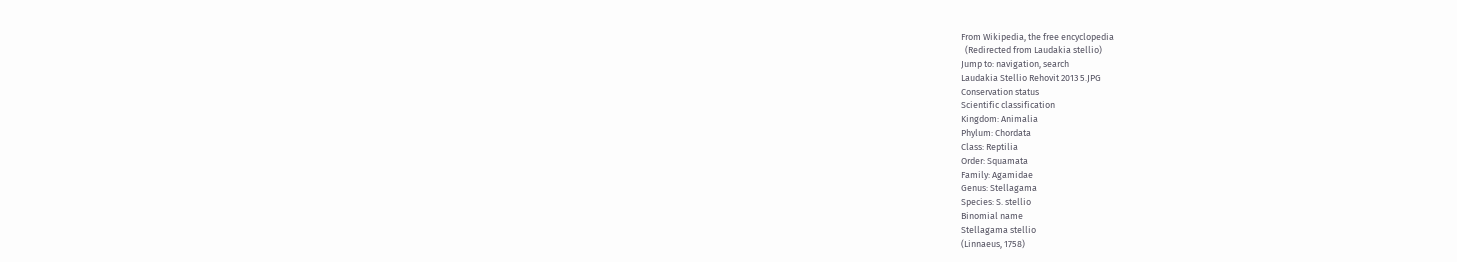From Wikipedia, the free encyclopedia
  (Redirected from Laudakia stellio)
Jump to: navigation, search
Laudakia Stellio Rehovit 2013 5.JPG
Conservation status
Scientific classification
Kingdom: Animalia
Phylum: Chordata
Class: Reptilia
Order: Squamata
Family: Agamidae
Genus: Stellagama
Species: S. stellio
Binomial name
Stellagama stellio
(Linnaeus, 1758)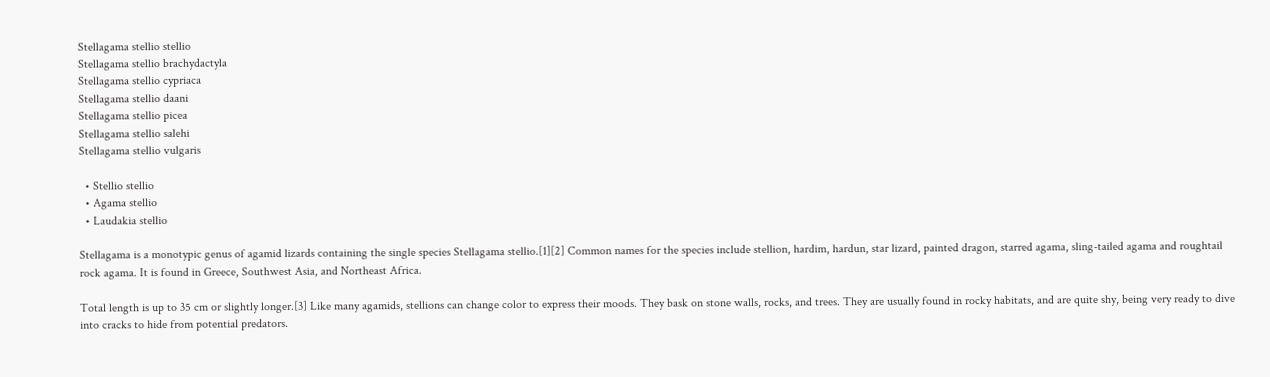Stellagama stellio stellio
Stellagama stellio brachydactyla
Stellagama stellio cypriaca
Stellagama stellio daani
Stellagama stellio picea
Stellagama stellio salehi
Stellagama stellio vulgaris

  • Stellio stellio
  • Agama stellio
  • Laudakia stellio

Stellagama is a monotypic genus of agamid lizards containing the single species Stellagama stellio.[1][2] Common names for the species include stellion, hardim, hardun, star lizard, painted dragon, starred agama, sling-tailed agama and roughtail rock agama. It is found in Greece, Southwest Asia, and Northeast Africa.

Total length is up to 35 cm or slightly longer.[3] Like many agamids, stellions can change color to express their moods. They bask on stone walls, rocks, and trees. They are usually found in rocky habitats, and are quite shy, being very ready to dive into cracks to hide from potential predators.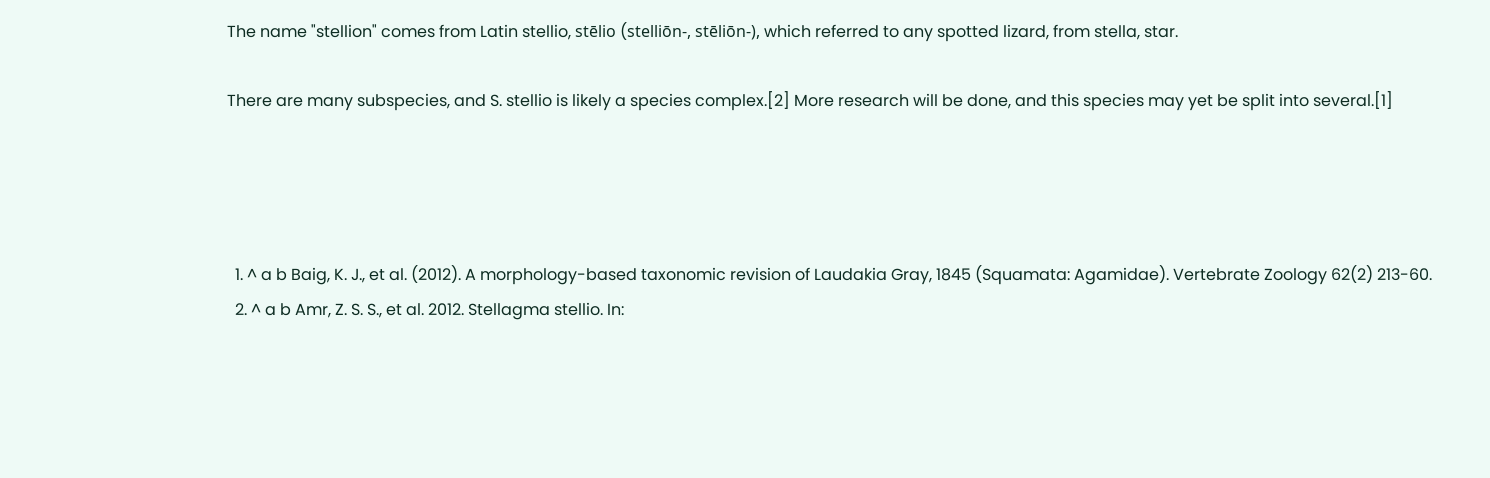The name "stellion" comes from Latin stellio, stēlio (stelliōn-, stēliōn-), which referred to any spotted lizard, from stella, star.

There are many subspecies, and S. stellio is likely a species complex.[2] More research will be done, and this species may yet be split into several.[1]




  1. ^ a b Baig, K. J., et al. (2012). A morphology-based taxonomic revision of Laudakia Gray, 1845 (Squamata: Agamidae). Vertebrate Zoology 62(2) 213-60.
  2. ^ a b Amr, Z. S. S., et al. 2012. Stellagma stellio. In: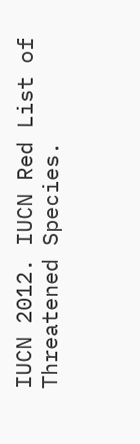IUCN 2012. IUCN Red List of Threatened Species.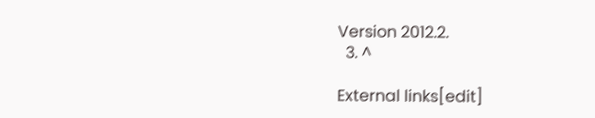Version 2012.2.
  3. ^

External links[edit]